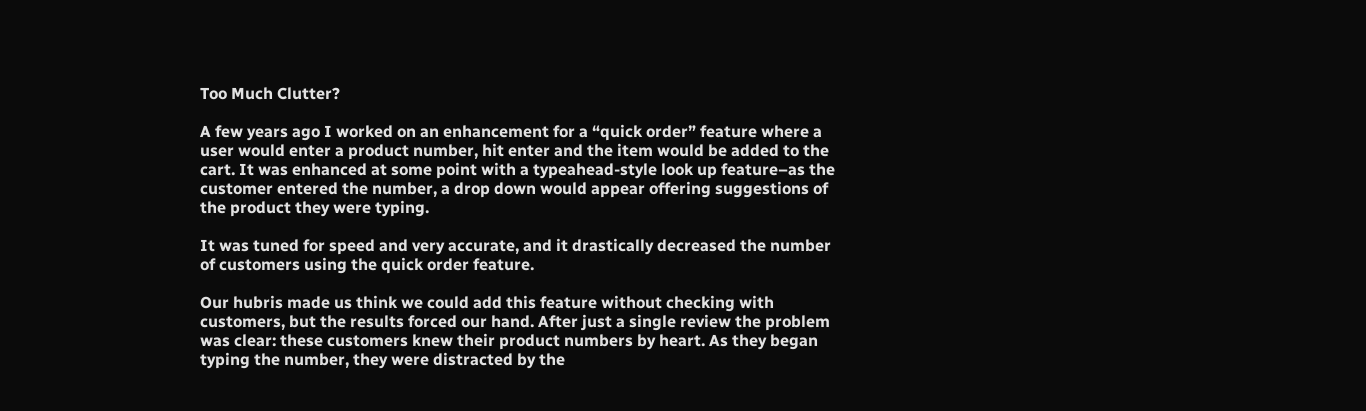Too Much Clutter?

A few years ago I worked on an enhancement for a “quick order” feature where a user would enter a product number, hit enter and the item would be added to the cart. It was enhanced at some point with a typeahead-style look up feature–as the customer entered the number, a drop down would appear offering suggestions of the product they were typing.

It was tuned for speed and very accurate, and it drastically decreased the number of customers using the quick order feature.

Our hubris made us think we could add this feature without checking with customers, but the results forced our hand. After just a single review the problem was clear: these customers knew their product numbers by heart. As they began typing the number, they were distracted by the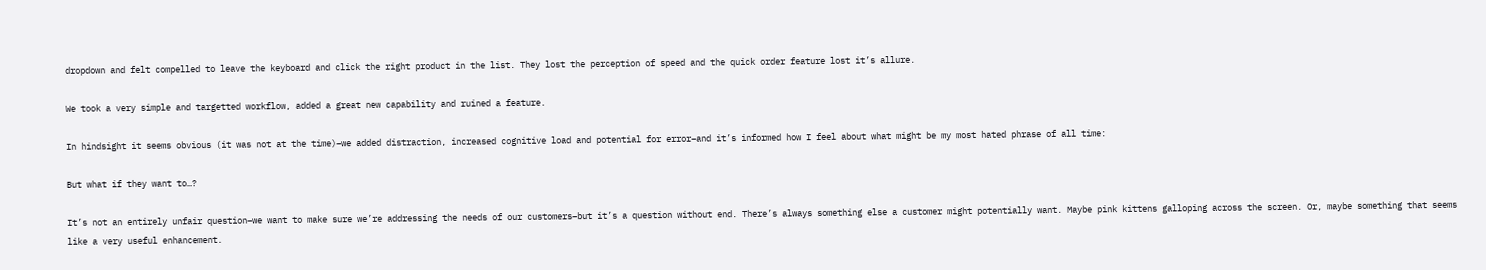dropdown and felt compelled to leave the keyboard and click the right product in the list. They lost the perception of speed and the quick order feature lost it’s allure.

We took a very simple and targetted workflow, added a great new capability and ruined a feature.

In hindsight it seems obvious (it was not at the time)–we added distraction, increased cognitive load and potential for error–and it’s informed how I feel about what might be my most hated phrase of all time:

But what if they want to…?

It’s not an entirely unfair question–we want to make sure we’re addressing the needs of our customers–but it’s a question without end. There’s always something else a customer might potentially want. Maybe pink kittens galloping across the screen. Or, maybe something that seems like a very useful enhancement.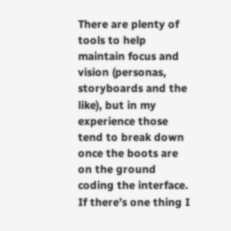There are plenty of tools to help maintain focus and vision (personas, storyboards and the like), but in my experience those tend to break down once the boots are on the ground coding the interface. If there’s one thing I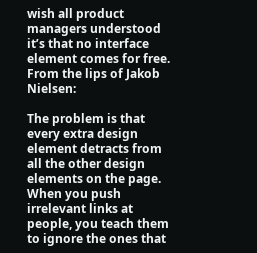wish all product managers understood it’s that no interface element comes for free. From the lips of Jakob Nielsen:

The problem is that every extra design element detracts from all the other design elements on the page. When you push irrelevant links at people, you teach them to ignore the ones that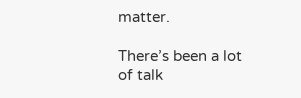matter.

There’s been a lot of talk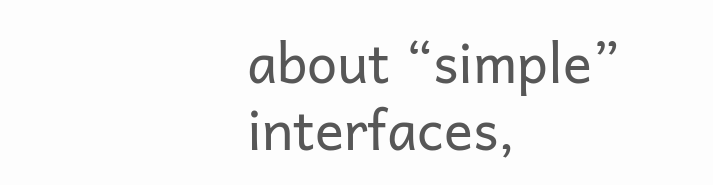about “simple” interfaces,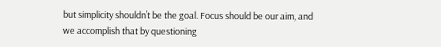but simplicity shouldn’t be the goal. Focus should be our aim, and we accomplish that by questioning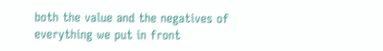both the value and the negatives of everything we put in front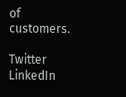of customers.

Twitter LinkedIn